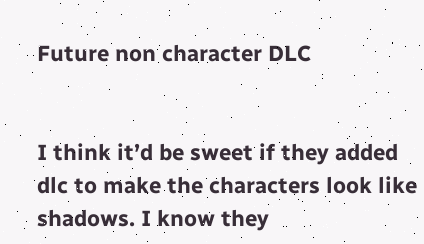Future non character DLC


I think it’d be sweet if they added dlc to make the characters look like shadows. I know they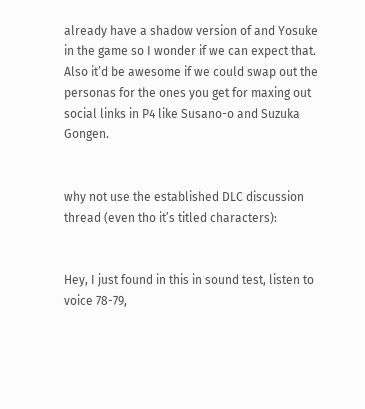already have a shadow version of and Yosuke in the game so I wonder if we can expect that. Also it’d be awesome if we could swap out the personas for the ones you get for maxing out social links in P4 like Susano-o and Suzuka Gongen.


why not use the established DLC discussion thread (even tho it’s titled characters):


Hey, I just found in this in sound test, listen to voice 78-79,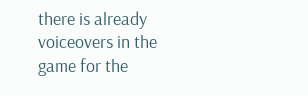there is already voiceovers in the game for the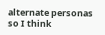alternate personas so I think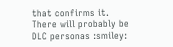that confirms it. There will probably be DLC personas :smiley: